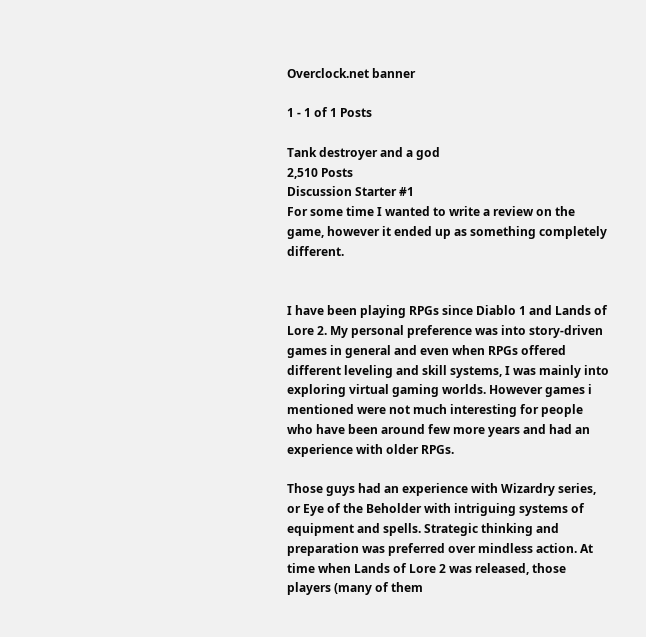Overclock.net banner

1 - 1 of 1 Posts

Tank destroyer and a god
2,510 Posts
Discussion Starter #1
For some time I wanted to write a review on the game, however it ended up as something completely different.


I have been playing RPGs since Diablo 1 and Lands of Lore 2. My personal preference was into story-driven games in general and even when RPGs offered different leveling and skill systems, I was mainly into exploring virtual gaming worlds. However games i mentioned were not much interesting for people who have been around few more years and had an experience with older RPGs.

Those guys had an experience with Wizardry series, or Eye of the Beholder with intriguing systems of equipment and spells. Strategic thinking and preparation was preferred over mindless action. At time when Lands of Lore 2 was released, those players (many of them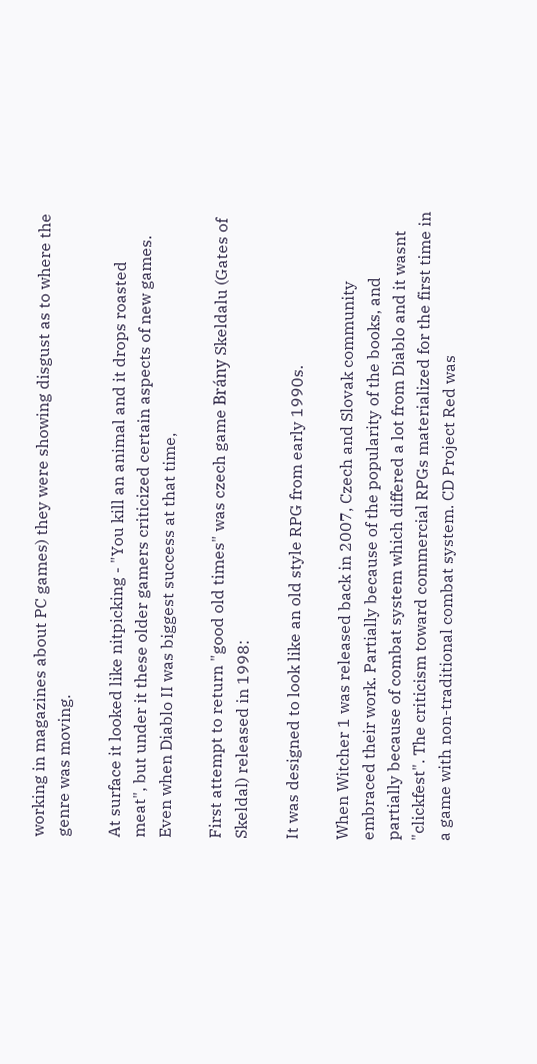working in magazines about PC games) they were showing disgust as to where the genre was moving.

At surface it looked like nitpicking - "You kill an animal and it drops roasted meat", but under it these older gamers criticized certain aspects of new games. Even when Diablo II was biggest success at that time,

First attempt to return "good old times" was czech game Brány Skeldalu (Gates of Skeldal) released in 1998:

It was designed to look like an old style RPG from early 1990s.

When Witcher 1 was released back in 2007, Czech and Slovak community embraced their work. Partially because of the popularity of the books, and partially because of combat system which differed a lot from Diablo and it wasnt "clickfest". The criticism toward commercial RPGs materialized for the first time in a game with non-traditional combat system. CD Project Red was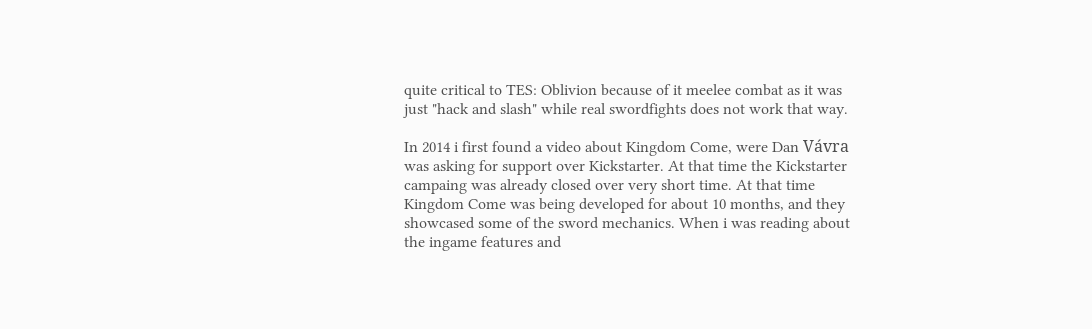quite critical to TES: Oblivion because of it meelee combat as it was just "hack and slash" while real swordfights does not work that way.

In 2014 i first found a video about Kingdom Come, were Dan Vávra was asking for support over Kickstarter. At that time the Kickstarter campaing was already closed over very short time. At that time Kingdom Come was being developed for about 10 months, and they showcased some of the sword mechanics. When i was reading about the ingame features and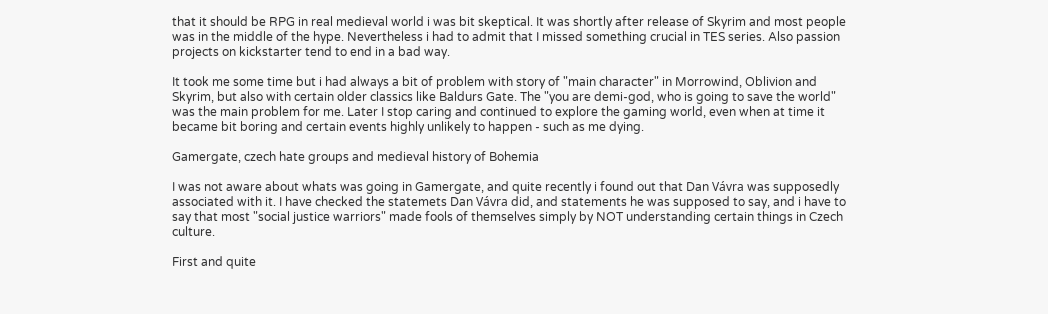that it should be RPG in real medieval world i was bit skeptical. It was shortly after release of Skyrim and most people was in the middle of the hype. Nevertheless i had to admit that I missed something crucial in TES series. Also passion projects on kickstarter tend to end in a bad way.

It took me some time but i had always a bit of problem with story of "main character" in Morrowind, Oblivion and Skyrim, but also with certain older classics like Baldurs Gate. The "you are demi-god, who is going to save the world" was the main problem for me. Later I stop caring and continued to explore the gaming world, even when at time it became bit boring and certain events highly unlikely to happen - such as me dying.

Gamergate, czech hate groups and medieval history of Bohemia

I was not aware about whats was going in Gamergate, and quite recently i found out that Dan Vávra was supposedly associated with it. I have checked the statemets Dan Vávra did, and statements he was supposed to say, and i have to say that most "social justice warriors" made fools of themselves simply by NOT understanding certain things in Czech culture.

First and quite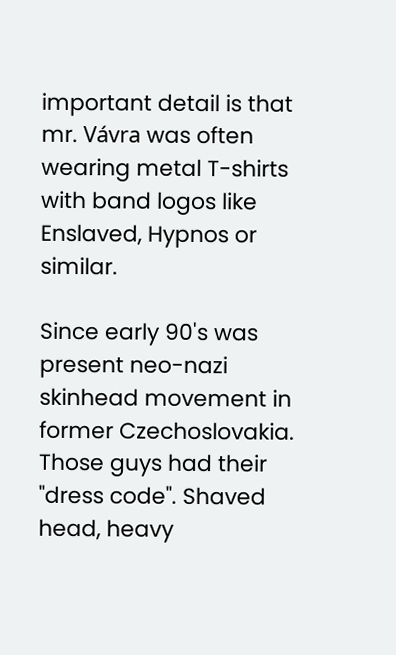important detail is that mr. Vávra was often wearing metal T-shirts with band logos like Enslaved, Hypnos or similar.

Since early 90's was present neo-nazi skinhead movement in former Czechoslovakia. Those guys had their "dress code". Shaved head, heavy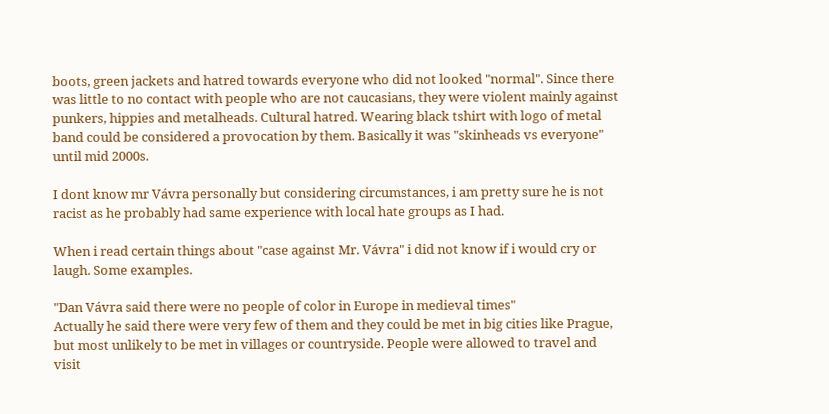boots, green jackets and hatred towards everyone who did not looked "normal". Since there was little to no contact with people who are not caucasians, they were violent mainly against punkers, hippies and metalheads. Cultural hatred. Wearing black tshirt with logo of metal band could be considered a provocation by them. Basically it was "skinheads vs everyone" until mid 2000s.

I dont know mr Vávra personally but considering circumstances, i am pretty sure he is not racist as he probably had same experience with local hate groups as I had.

When i read certain things about "case against Mr. Vávra" i did not know if i would cry or laugh. Some examples.

"Dan Vávra said there were no people of color in Europe in medieval times"
Actually he said there were very few of them and they could be met in big cities like Prague, but most unlikely to be met in villages or countryside. People were allowed to travel and visit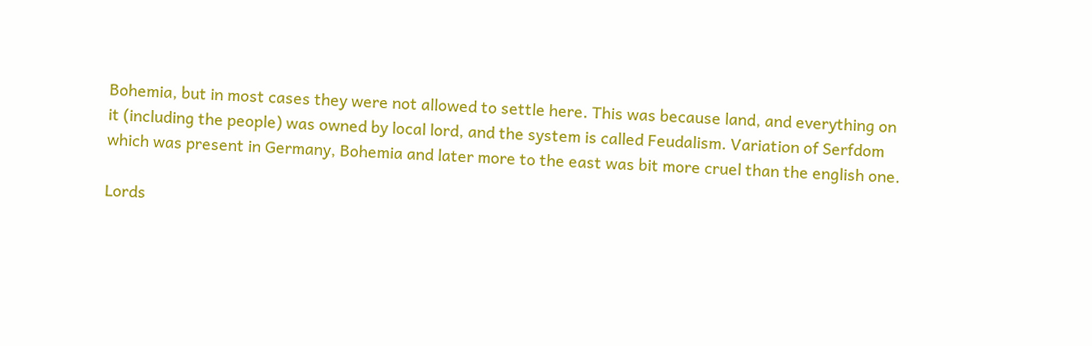Bohemia, but in most cases they were not allowed to settle here. This was because land, and everything on it (including the people) was owned by local lord, and the system is called Feudalism. Variation of Serfdom which was present in Germany, Bohemia and later more to the east was bit more cruel than the english one.

Lords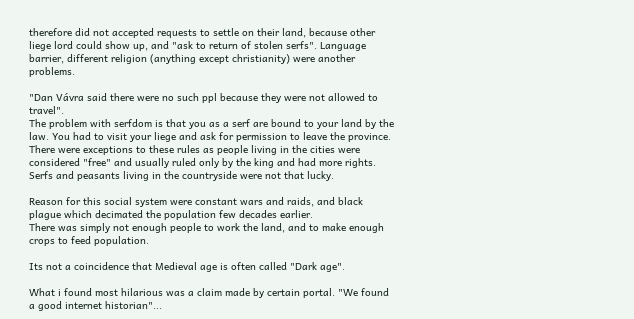therefore did not accepted requests to settle on their land, because other liege lord could show up, and "ask to return of stolen serfs". Language barrier, different religion (anything except christianity) were another problems.

"Dan Vávra said there were no such ppl because they were not allowed to travel".
The problem with serfdom is that you as a serf are bound to your land by the law. You had to visit your liege and ask for permission to leave the province. There were exceptions to these rules as people living in the cities were considered "free" and usually ruled only by the king and had more rights. Serfs and peasants living in the countryside were not that lucky.

Reason for this social system were constant wars and raids, and black plague which decimated the population few decades earlier.
There was simply not enough people to work the land, and to make enough crops to feed population.

Its not a coincidence that Medieval age is often called "Dark age".

What i found most hilarious was a claim made by certain portal. "We found a good internet historian"...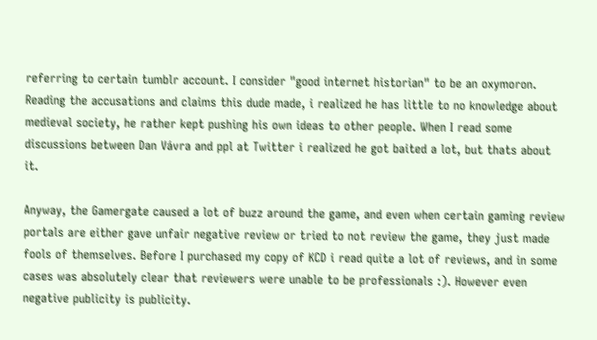referring to certain tumblr account. I consider "good internet historian" to be an oxymoron. Reading the accusations and claims this dude made, i realized he has little to no knowledge about medieval society, he rather kept pushing his own ideas to other people. When I read some discussions between Dan Vávra and ppl at Twitter i realized he got baited a lot, but thats about it.

Anyway, the Gamergate caused a lot of buzz around the game, and even when certain gaming review portals are either gave unfair negative review or tried to not review the game, they just made fools of themselves. Before I purchased my copy of KCD i read quite a lot of reviews, and in some cases was absolutely clear that reviewers were unable to be professionals :). However even negative publicity is publicity.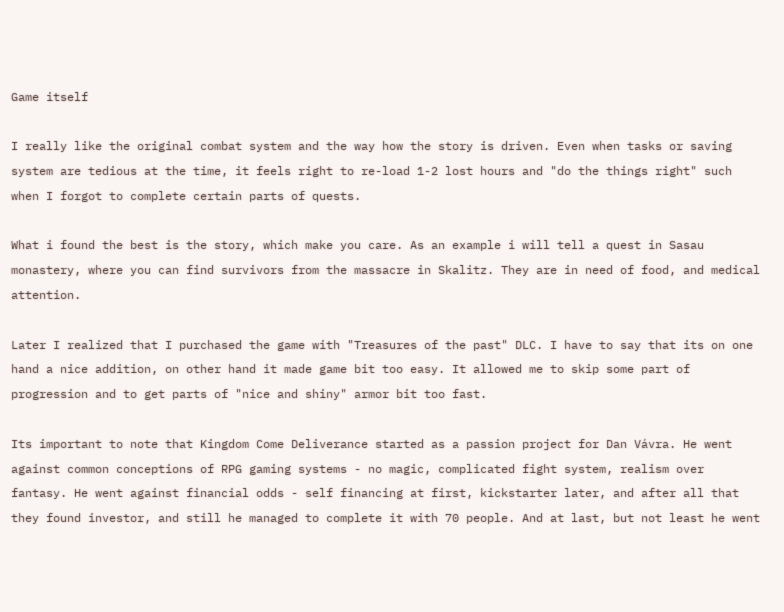Game itself

I really like the original combat system and the way how the story is driven. Even when tasks or saving system are tedious at the time, it feels right to re-load 1-2 lost hours and "do the things right" such when I forgot to complete certain parts of quests.

What i found the best is the story, which make you care. As an example i will tell a quest in Sasau monastery, where you can find survivors from the massacre in Skalitz. They are in need of food, and medical attention.

Later I realized that I purchased the game with "Treasures of the past" DLC. I have to say that its on one hand a nice addition, on other hand it made game bit too easy. It allowed me to skip some part of progression and to get parts of "nice and shiny" armor bit too fast.

Its important to note that Kingdom Come Deliverance started as a passion project for Dan Vávra. He went against common conceptions of RPG gaming systems - no magic, complicated fight system, realism over fantasy. He went against financial odds - self financing at first, kickstarter later, and after all that they found investor, and still he managed to complete it with 70 people. And at last, but not least he went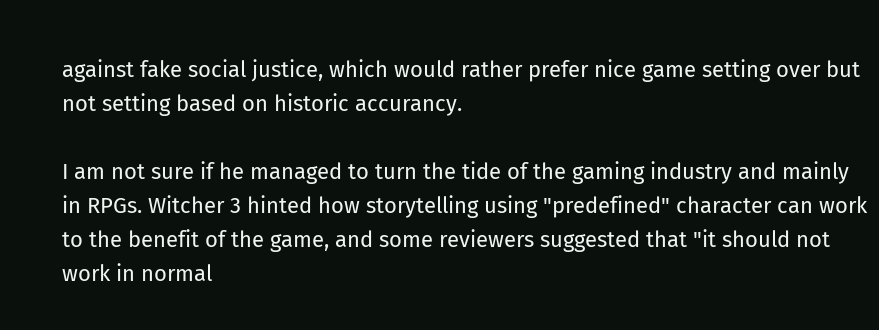against fake social justice, which would rather prefer nice game setting over but not setting based on historic accurancy.

I am not sure if he managed to turn the tide of the gaming industry and mainly in RPGs. Witcher 3 hinted how storytelling using "predefined" character can work to the benefit of the game, and some reviewers suggested that "it should not work in normal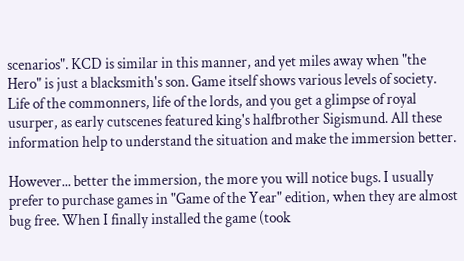scenarios". KCD is similar in this manner, and yet miles away when "the Hero" is just a blacksmith's son. Game itself shows various levels of society. Life of the commonners, life of the lords, and you get a glimpse of royal usurper, as early cutscenes featured king's halfbrother Sigismund. All these information help to understand the situation and make the immersion better.

However... better the immersion, the more you will notice bugs. I usually prefer to purchase games in "Game of the Year" edition, when they are almost bug free. When I finally installed the game (took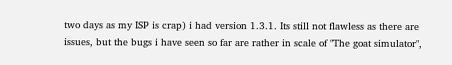two days as my ISP is crap) i had version 1.3.1. Its still not flawless as there are issues, but the bugs i have seen so far are rather in scale of "The goat simulator",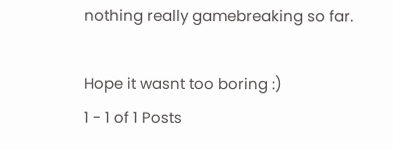nothing really gamebreaking so far.

Hope it wasnt too boring :)
1 - 1 of 1 Posts